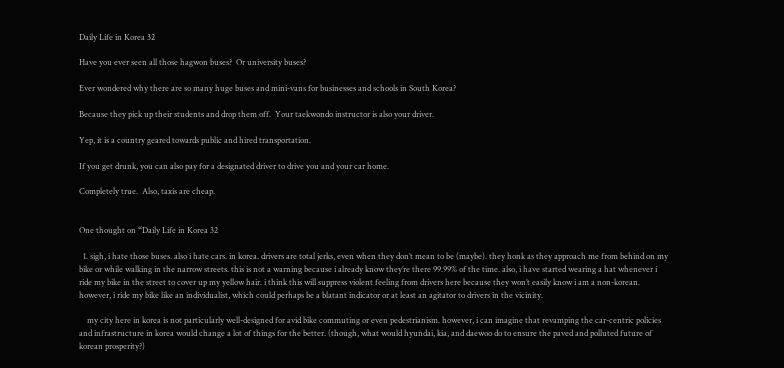Daily Life in Korea 32

Have you ever seen all those hagwon buses?  Or university buses?

Ever wondered why there are so many huge buses and mini-vans for businesses and schools in South Korea?

Because they pick up their students and drop them off.  Your taekwondo instructor is also your driver.

Yep, it is a country geared towards public and hired transportation.

If you get drunk, you can also pay for a designated driver to drive you and your car home.

Completely true.  Also, taxis are cheap.


One thought on “Daily Life in Korea 32

  1. sigh, i hate those buses. also i hate cars. in korea. drivers are total jerks, even when they don’t mean to be (maybe). they honk as they approach me from behind on my bike or while walking in the narrow streets. this is not a warning because i already know they’re there 99.99% of the time. also, i have started wearing a hat whenever i ride my bike in the street to cover up my yellow hair. i think this will suppress violent feeling from drivers here because they won’t easily know i am a non-korean. however, i ride my bike like an individualist, which could perhaps be a blatant indicator or at least an agitator to drivers in the vicinity.

    my city here in korea is not particularly well-designed for avid bike commuting or even pedestrianism. however, i can imagine that revamping the car-centric policies and infrastructure in korea would change a lot of things for the better. (though, what would hyundai, kia, and daewoo do to ensure the paved and polluted future of korean prosperity?)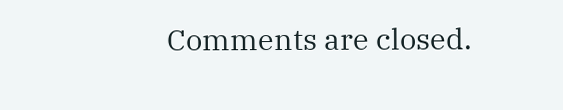Comments are closed.